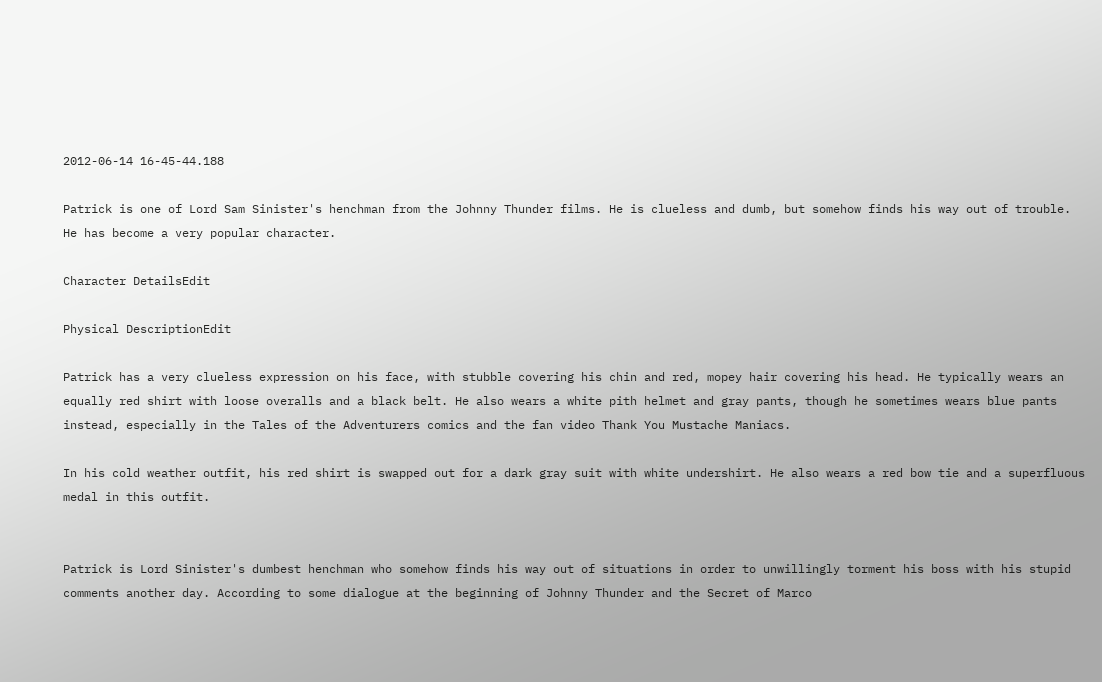2012-06-14 16-45-44.188

Patrick is one of Lord Sam Sinister's henchman from the Johnny Thunder films. He is clueless and dumb, but somehow finds his way out of trouble. He has become a very popular character.

Character DetailsEdit

Physical DescriptionEdit

Patrick has a very clueless expression on his face, with stubble covering his chin and red, mopey hair covering his head. He typically wears an equally red shirt with loose overalls and a black belt. He also wears a white pith helmet and gray pants, though he sometimes wears blue pants instead, especially in the Tales of the Adventurers comics and the fan video Thank You Mustache Maniacs.

In his cold weather outfit, his red shirt is swapped out for a dark gray suit with white undershirt. He also wears a red bow tie and a superfluous medal in this outfit.


Patrick is Lord Sinister's dumbest henchman who somehow finds his way out of situations in order to unwillingly torment his boss with his stupid comments another day. According to some dialogue at the beginning of Johnny Thunder and the Secret of Marco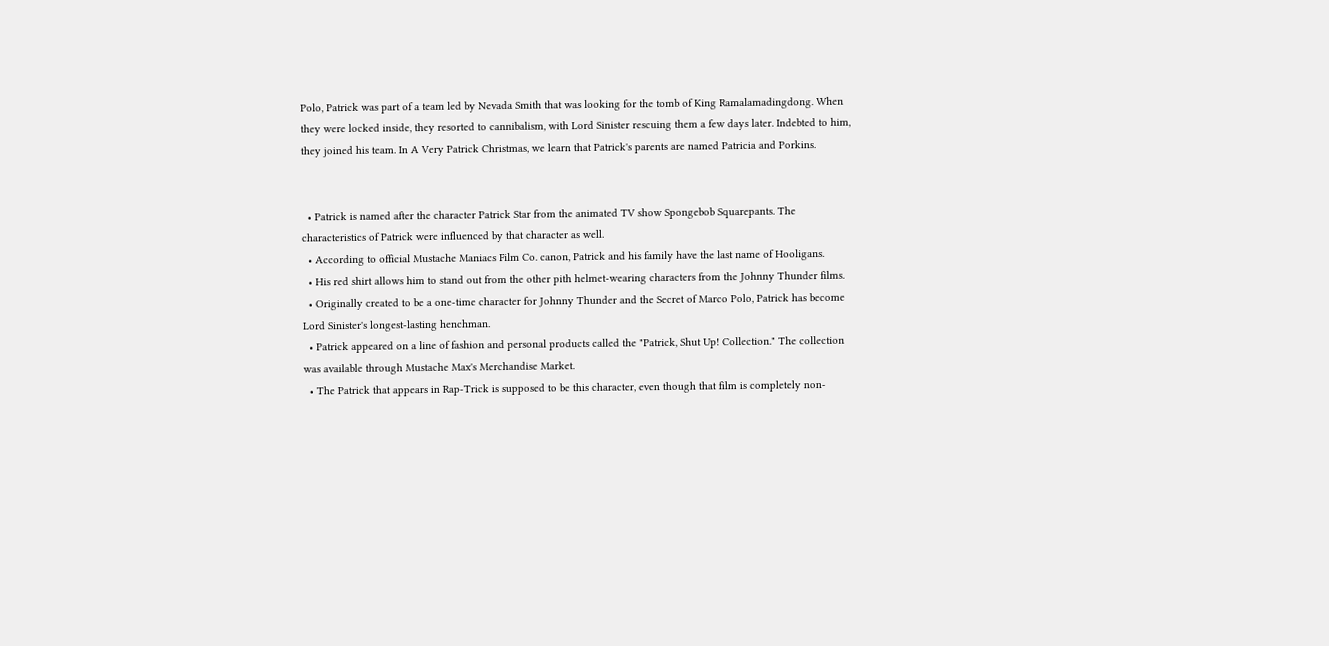Polo, Patrick was part of a team led by Nevada Smith that was looking for the tomb of King Ramalamadingdong. When they were locked inside, they resorted to cannibalism, with Lord Sinister rescuing them a few days later. Indebted to him, they joined his team. In A Very Patrick Christmas, we learn that Patrick's parents are named Patricia and Porkins.


  • Patrick is named after the character Patrick Star from the animated TV show Spongebob Squarepants. The characteristics of Patrick were influenced by that character as well.
  • According to official Mustache Maniacs Film Co. canon, Patrick and his family have the last name of Hooligans.
  • His red shirt allows him to stand out from the other pith helmet-wearing characters from the Johnny Thunder films.
  • Originally created to be a one-time character for Johnny Thunder and the Secret of Marco Polo, Patrick has become Lord Sinister's longest-lasting henchman.
  • Patrick appeared on a line of fashion and personal products called the "Patrick, Shut Up! Collection." The collection was available through Mustache Max's Merchandise Market.
  • The Patrick that appears in Rap-Trick is supposed to be this character, even though that film is completely non-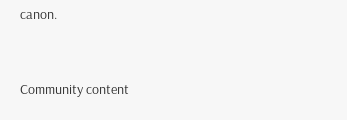canon.


Community content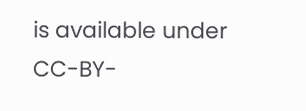is available under CC-BY-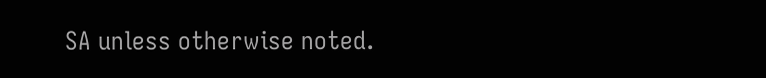SA unless otherwise noted.